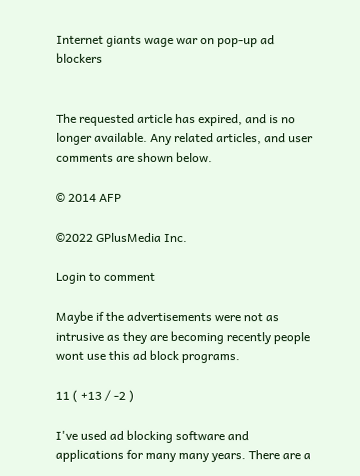Internet giants wage war on pop-up ad blockers


The requested article has expired, and is no longer available. Any related articles, and user comments are shown below.

© 2014 AFP

©2022 GPlusMedia Inc.

Login to comment

Maybe if the advertisements were not as intrusive as they are becoming recently people wont use this ad block programs.

11 ( +13 / -2 )

I've used ad blocking software and applications for many many years. There are a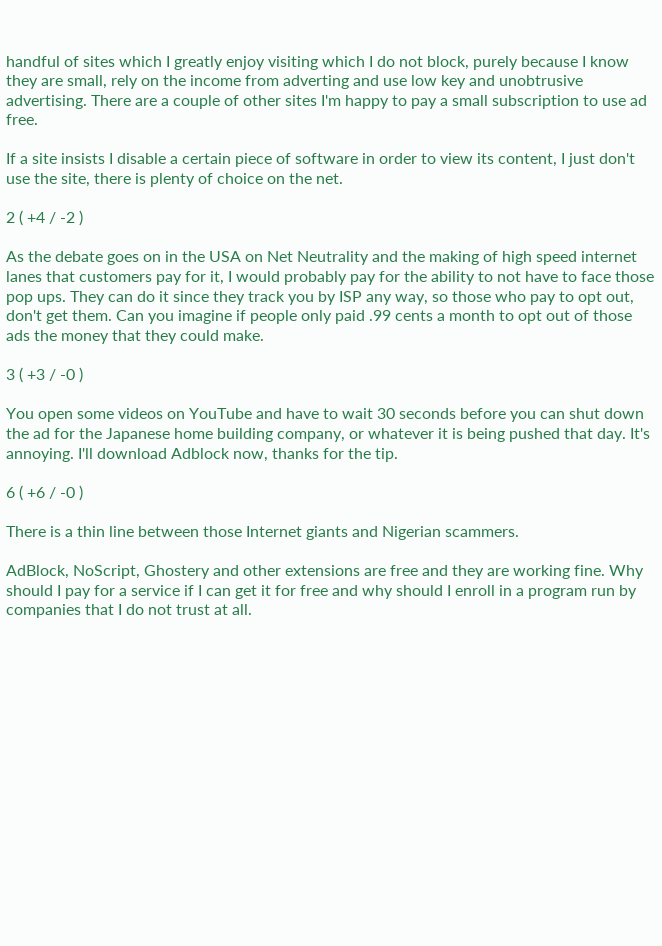handful of sites which I greatly enjoy visiting which I do not block, purely because I know they are small, rely on the income from adverting and use low key and unobtrusive advertising. There are a couple of other sites I'm happy to pay a small subscription to use ad free.

If a site insists I disable a certain piece of software in order to view its content, I just don't use the site, there is plenty of choice on the net.

2 ( +4 / -2 )

As the debate goes on in the USA on Net Neutrality and the making of high speed internet lanes that customers pay for it, I would probably pay for the ability to not have to face those pop ups. They can do it since they track you by ISP any way, so those who pay to opt out, don't get them. Can you imagine if people only paid .99 cents a month to opt out of those ads the money that they could make.

3 ( +3 / -0 )

You open some videos on YouTube and have to wait 30 seconds before you can shut down the ad for the Japanese home building company, or whatever it is being pushed that day. It's annoying. I'll download Adblock now, thanks for the tip.

6 ( +6 / -0 )

There is a thin line between those Internet giants and Nigerian scammers.

AdBlock, NoScript, Ghostery and other extensions are free and they are working fine. Why should I pay for a service if I can get it for free and why should I enroll in a program run by companies that I do not trust at all.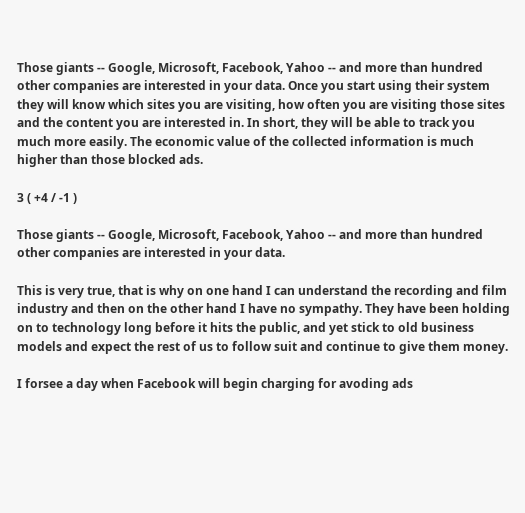Those giants -- Google, Microsoft, Facebook, Yahoo -- and more than hundred other companies are interested in your data. Once you start using their system they will know which sites you are visiting, how often you are visiting those sites and the content you are interested in. In short, they will be able to track you much more easily. The economic value of the collected information is much higher than those blocked ads.

3 ( +4 / -1 )

Those giants -- Google, Microsoft, Facebook, Yahoo -- and more than hundred other companies are interested in your data.

This is very true, that is why on one hand I can understand the recording and film industry and then on the other hand I have no sympathy. They have been holding on to technology long before it hits the public, and yet stick to old business models and expect the rest of us to follow suit and continue to give them money.

I forsee a day when Facebook will begin charging for avoding ads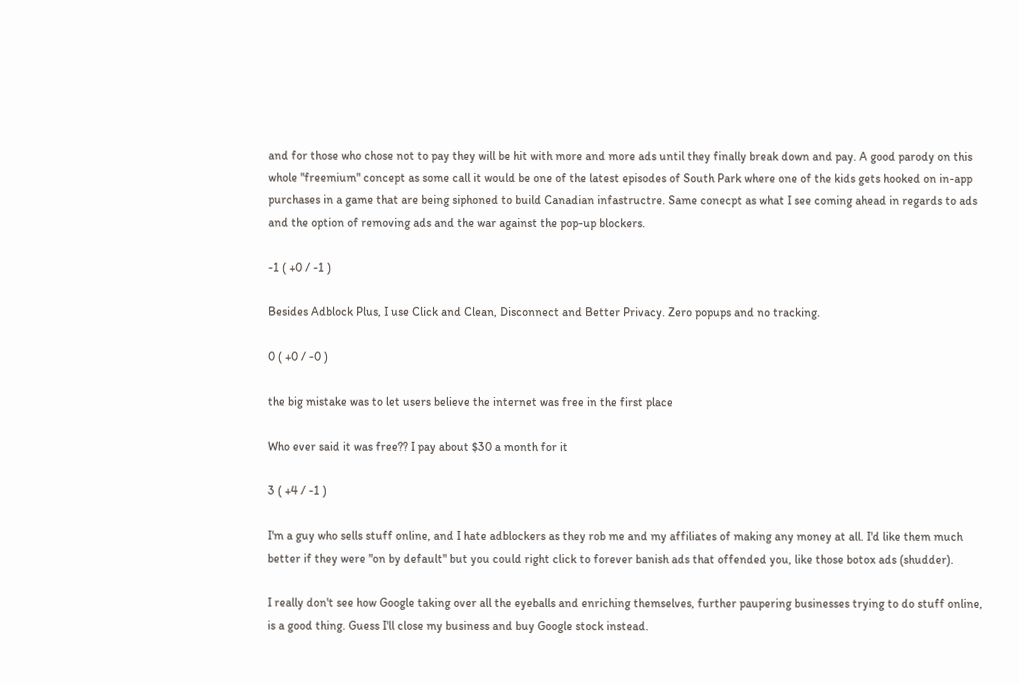and for those who chose not to pay they will be hit with more and more ads until they finally break down and pay. A good parody on this whole "freemium" concept as some call it would be one of the latest episodes of South Park where one of the kids gets hooked on in-app purchases in a game that are being siphoned to build Canadian infastructre. Same conecpt as what I see coming ahead in regards to ads and the option of removing ads and the war against the pop-up blockers.

-1 ( +0 / -1 )

Besides Adblock Plus, I use Click and Clean, Disconnect and Better Privacy. Zero popups and no tracking.

0 ( +0 / -0 )

the big mistake was to let users believe the internet was free in the first place

Who ever said it was free?? I pay about $30 a month for it

3 ( +4 / -1 )

I'm a guy who sells stuff online, and I hate adblockers as they rob me and my affiliates of making any money at all. I'd like them much better if they were "on by default" but you could right click to forever banish ads that offended you, like those botox ads (shudder).

I really don't see how Google taking over all the eyeballs and enriching themselves, further paupering businesses trying to do stuff online, is a good thing. Guess I'll close my business and buy Google stock instead.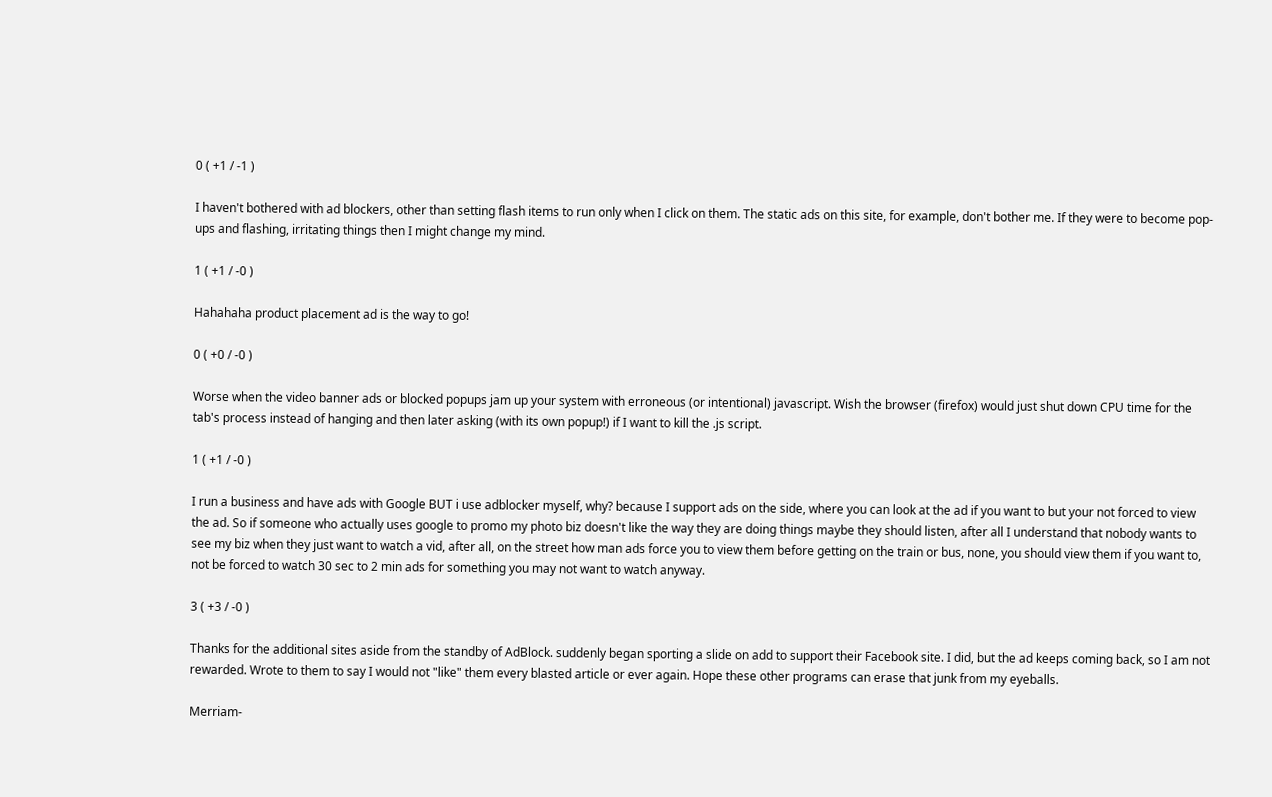0 ( +1 / -1 )

I haven't bothered with ad blockers, other than setting flash items to run only when I click on them. The static ads on this site, for example, don't bother me. If they were to become pop-ups and flashing, irritating things then I might change my mind.

1 ( +1 / -0 )

Hahahaha product placement ad is the way to go!

0 ( +0 / -0 )

Worse when the video banner ads or blocked popups jam up your system with erroneous (or intentional) javascript. Wish the browser (firefox) would just shut down CPU time for the tab's process instead of hanging and then later asking (with its own popup!) if I want to kill the .js script.

1 ( +1 / -0 )

I run a business and have ads with Google BUT i use adblocker myself, why? because I support ads on the side, where you can look at the ad if you want to but your not forced to view the ad. So if someone who actually uses google to promo my photo biz doesn't like the way they are doing things maybe they should listen, after all I understand that nobody wants to see my biz when they just want to watch a vid, after all, on the street how man ads force you to view them before getting on the train or bus, none, you should view them if you want to, not be forced to watch 30 sec to 2 min ads for something you may not want to watch anyway.

3 ( +3 / -0 )

Thanks for the additional sites aside from the standby of AdBlock. suddenly began sporting a slide on add to support their Facebook site. I did, but the ad keeps coming back, so I am not rewarded. Wrote to them to say I would not "like" them every blasted article or ever again. Hope these other programs can erase that junk from my eyeballs.

Merriam-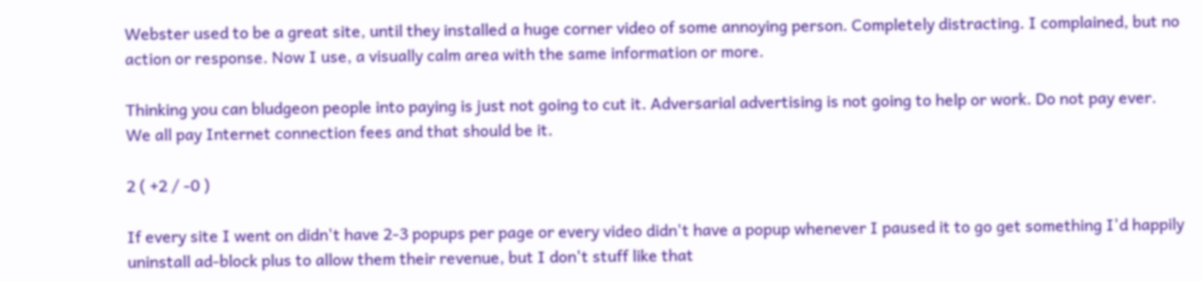Webster used to be a great site, until they installed a huge corner video of some annoying person. Completely distracting. I complained, but no action or response. Now I use, a visually calm area with the same information or more.

Thinking you can bludgeon people into paying is just not going to cut it. Adversarial advertising is not going to help or work. Do not pay ever. We all pay Internet connection fees and that should be it.

2 ( +2 / -0 )

If every site I went on didn't have 2-3 popups per page or every video didn't have a popup whenever I paused it to go get something I'd happily uninstall ad-block plus to allow them their revenue, but I don't stuff like that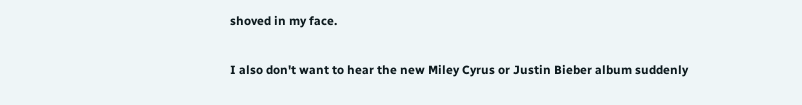shoved in my face.

I also don't want to hear the new Miley Cyrus or Justin Bieber album suddenly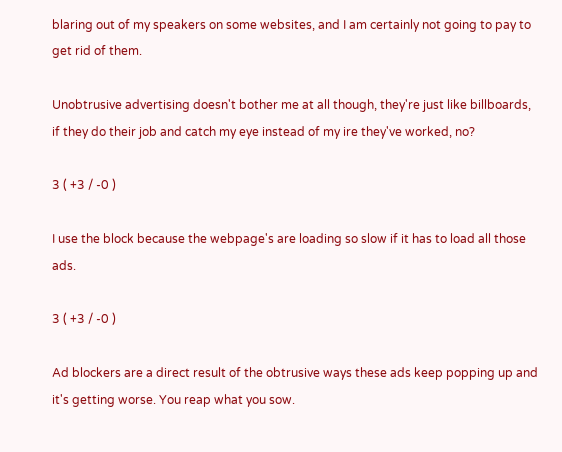blaring out of my speakers on some websites, and I am certainly not going to pay to get rid of them.

Unobtrusive advertising doesn't bother me at all though, they're just like billboards, if they do their job and catch my eye instead of my ire they've worked, no?

3 ( +3 / -0 )

I use the block because the webpage's are loading so slow if it has to load all those ads.

3 ( +3 / -0 )

Ad blockers are a direct result of the obtrusive ways these ads keep popping up and it's getting worse. You reap what you sow.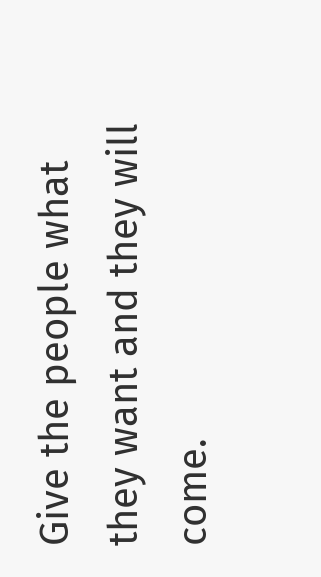Give the people what they want and they will come.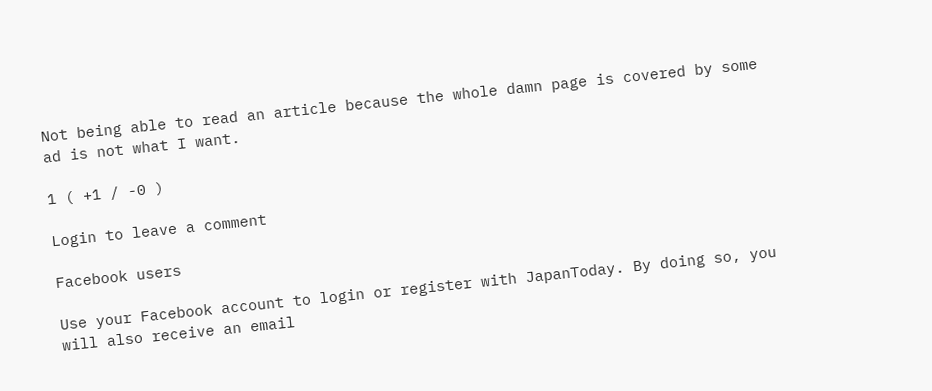Not being able to read an article because the whole damn page is covered by some ad is not what I want.

1 ( +1 / -0 )

Login to leave a comment

Facebook users

Use your Facebook account to login or register with JapanToday. By doing so, you will also receive an email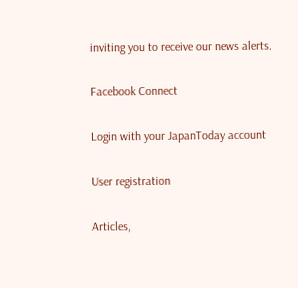inviting you to receive our news alerts.

Facebook Connect

Login with your JapanToday account

User registration

Articles,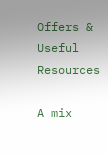Offers & Useful Resources

A mix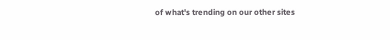of what's trending on our other sites